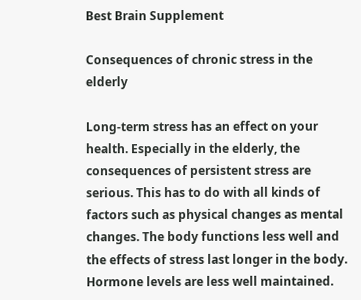Best Brain Supplement

Consequences of chronic stress in the elderly

Long-term stress has an effect on your health. Especially in the elderly, the consequences of persistent stress are serious. This has to do with all kinds of factors such as physical changes as mental changes. The body functions less well and the effects of stress last longer in the body. Hormone levels are less well maintained.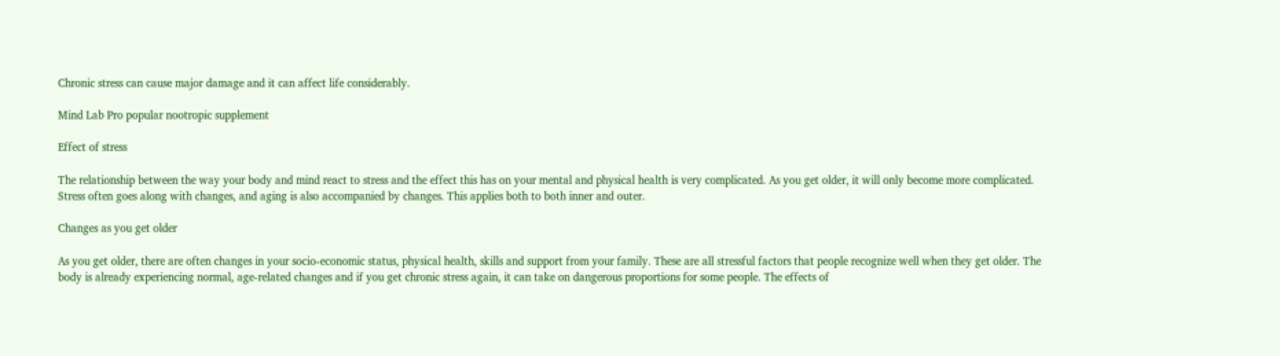Chronic stress can cause major damage and it can affect life considerably.

Mind Lab Pro popular nootropic supplement

Effect of stress

The relationship between the way your body and mind react to stress and the effect this has on your mental and physical health is very complicated. As you get older, it will only become more complicated. Stress often goes along with changes, and aging is also accompanied by changes. This applies both to both inner and outer.

Changes as you get older

As you get older, there are often changes in your socio-economic status, physical health, skills and support from your family. These are all stressful factors that people recognize well when they get older. The body is already experiencing normal, age-related changes and if you get chronic stress again, it can take on dangerous proportions for some people. The effects of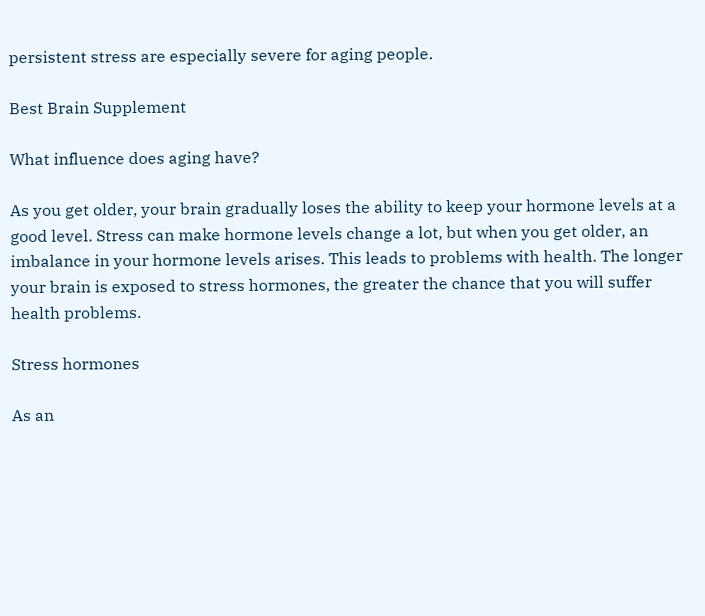persistent stress are especially severe for aging people.

Best Brain Supplement

What influence does aging have?

As you get older, your brain gradually loses the ability to keep your hormone levels at a good level. Stress can make hormone levels change a lot, but when you get older, an imbalance in your hormone levels arises. This leads to problems with health. The longer your brain is exposed to stress hormones, the greater the chance that you will suffer health problems.

Stress hormones

As an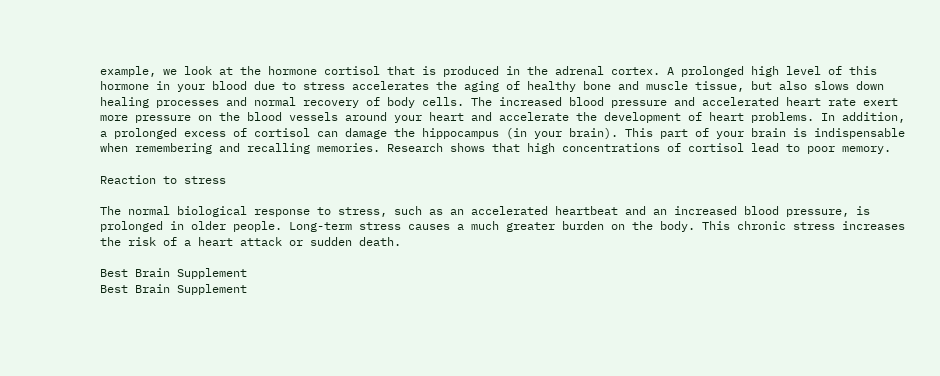example, we look at the hormone cortisol that is produced in the adrenal cortex. A prolonged high level of this hormone in your blood due to stress accelerates the aging of healthy bone and muscle tissue, but also slows down healing processes and normal recovery of body cells. The increased blood pressure and accelerated heart rate exert more pressure on the blood vessels around your heart and accelerate the development of heart problems. In addition, a prolonged excess of cortisol can damage the hippocampus (in your brain). This part of your brain is indispensable when remembering and recalling memories. Research shows that high concentrations of cortisol lead to poor memory.

Reaction to stress

The normal biological response to stress, such as an accelerated heartbeat and an increased blood pressure, is prolonged in older people. Long-term stress causes a much greater burden on the body. This chronic stress increases the risk of a heart attack or sudden death.

Best Brain Supplement
Best Brain Supplement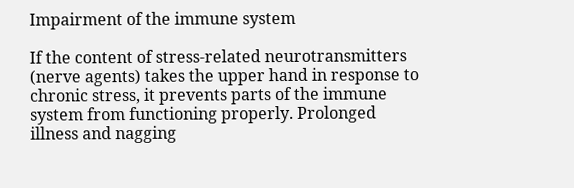Impairment of the immune system

If the content of stress-related neurotransmitters (nerve agents) takes the upper hand in response to chronic stress, it prevents parts of the immune system from functioning properly. Prolonged illness and nagging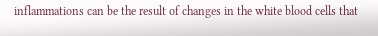inflammations can be the result of changes in the white blood cells that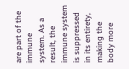are part of the immune system. As a result, the immune system is suppressed in its entirety, making the body more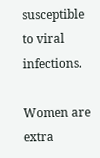susceptible to viral infections.

Women are extra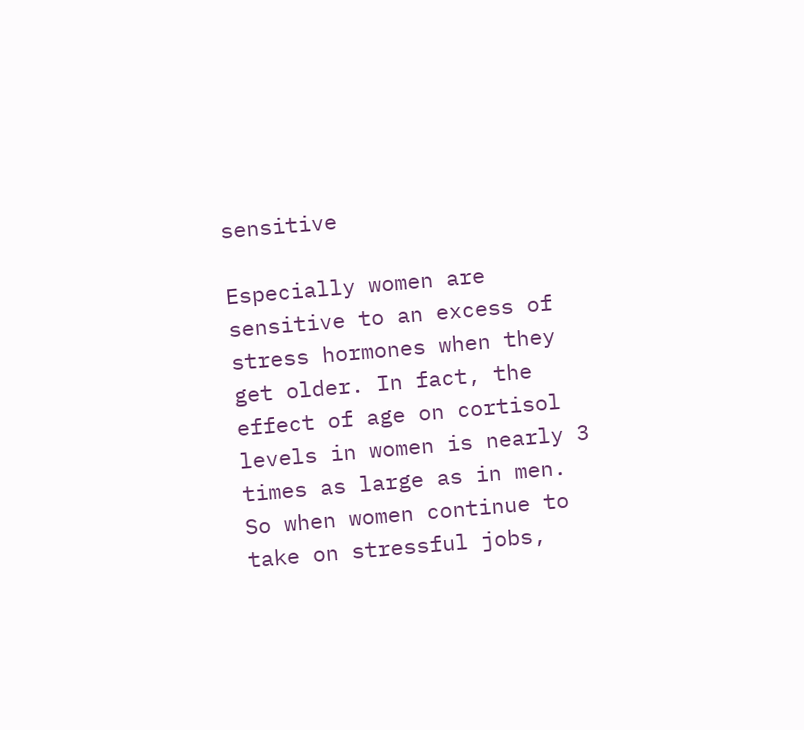sensitive

Especially women are sensitive to an excess of stress hormones when they get older. In fact, the effect of age on cortisol levels in women is nearly 3 times as large as in men. So when women continue to take on stressful jobs,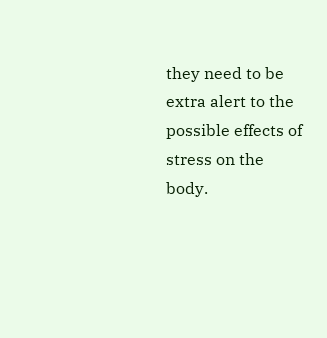they need to be extra alert to the possible effects of stress on the body.